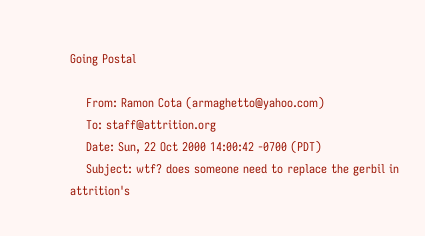Going Postal

    From: Ramon Cota (armaghetto@yahoo.com)
    To: staff@attrition.org
    Date: Sun, 22 Oct 2000 14:00:42 -0700 (PDT)
    Subject: wtf? does someone need to replace the gerbil in attrition's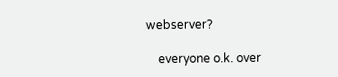webserver?

    everyone o.k. over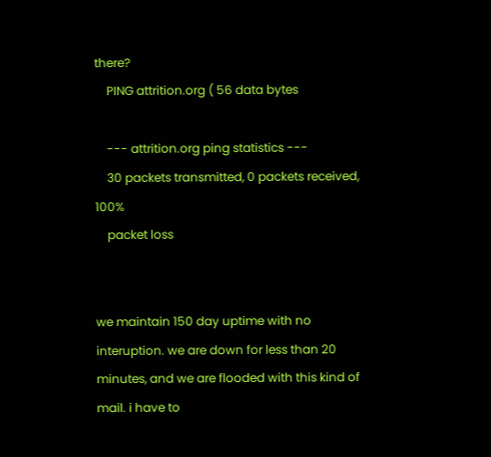there?
    PING attrition.org ( 56 data bytes

    --- attrition.org ping statistics ---
    30 packets transmitted, 0 packets received, 100%
    packet loss


we maintain 150 day uptime with no interuption. we are down for less than 20 minutes, and we are flooded with this kind of mail. i have to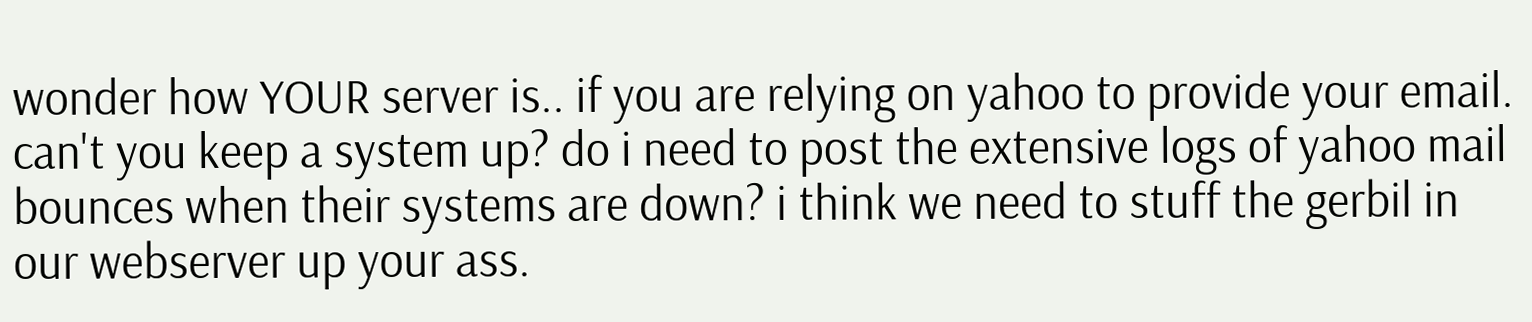wonder how YOUR server is.. if you are relying on yahoo to provide your email. can't you keep a system up? do i need to post the extensive logs of yahoo mail bounces when their systems are down? i think we need to stuff the gerbil in our webserver up your ass.